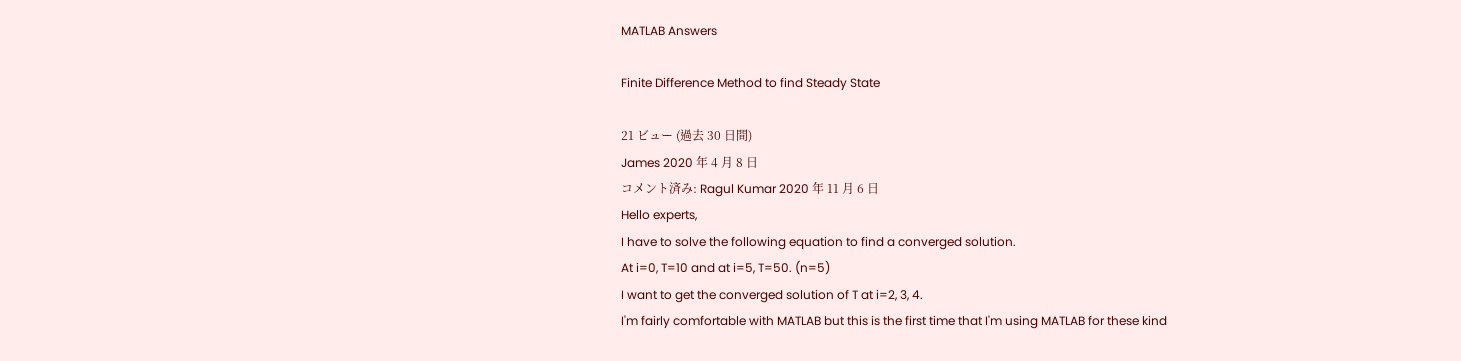MATLAB Answers

Finite Difference Method to find Steady State

21 ビュー (過去 30 日間)
James 2020 年 4 月 8 日
コメント済み: Ragul Kumar 2020 年 11 月 6 日
Hello experts,
I have to solve the following equation to find a converged solution.
At i=0, T=10 and at i=5, T=50. (n=5)
I want to get the converged solution of T at i=2, 3, 4.
I'm fairly comfortable with MATLAB but this is the first time that I'm using MATLAB for these kind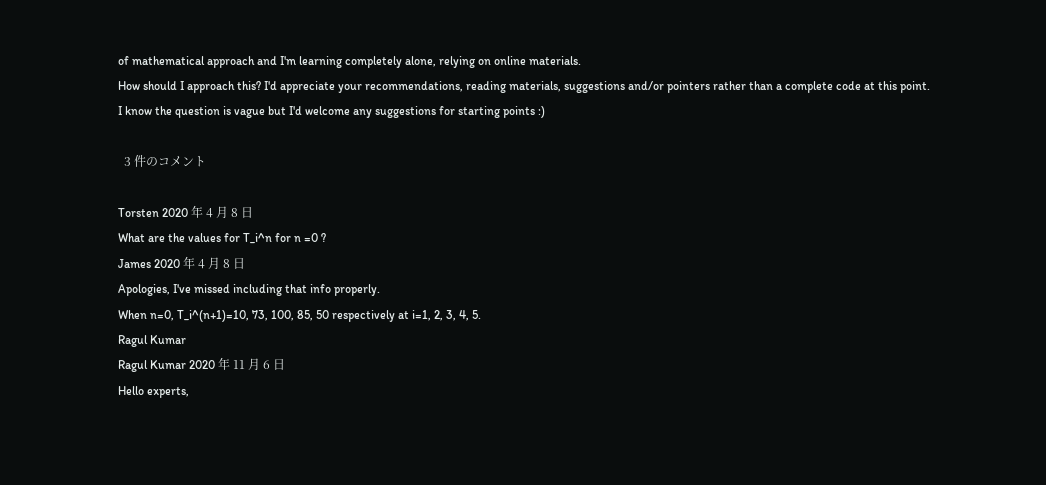of mathematical approach and I'm learning completely alone, relying on online materials.
How should I approach this? I'd appreciate your recommendations, reading materials, suggestions and/or pointers rather than a complete code at this point.
I know the question is vague but I'd welcome any suggestions for starting points :)

  3 件のコメント

Torsten 2020 年 4 月 8 日
What are the values for T_i^n for n =0 ?
James 2020 年 4 月 8 日
Apologies, I've missed including that info properly.
When n=0, T_i^(n+1)=10, 73, 100, 85, 50 respectively at i=1, 2, 3, 4, 5.
Ragul Kumar
Ragul Kumar 2020 年 11 月 6 日
Hello experts,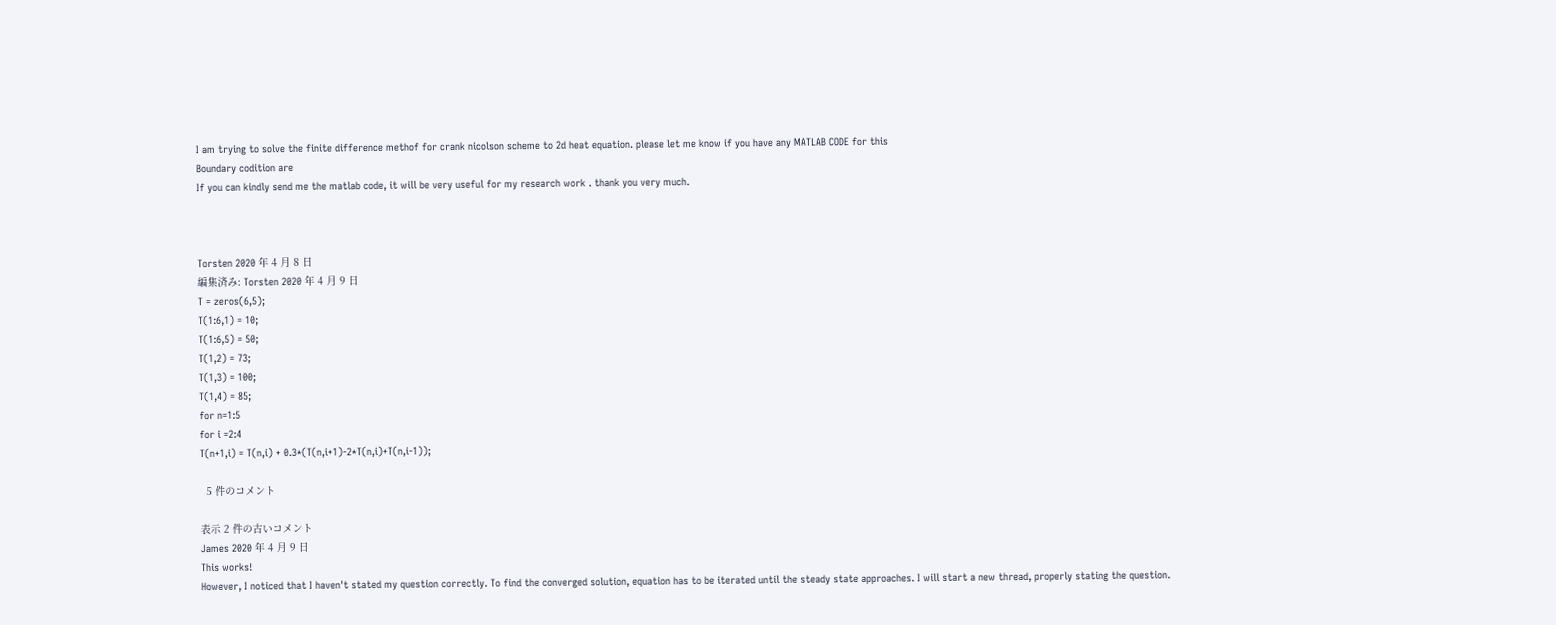I am trying to solve the finite difference methof for crank nicolson scheme to 2d heat equation. please let me know if you have any MATLAB CODE for this
Boundary codition are
If you can kindly send me the matlab code, it will be very useful for my research work . thank you very much.



Torsten 2020 年 4 月 8 日
編集済み: Torsten 2020 年 4 月 9 日
T = zeros(6,5);
T(1:6,1) = 10;
T(1:6,5) = 50;
T(1,2) = 73;
T(1,3) = 100;
T(1,4) = 85;
for n=1:5
for i =2:4
T(n+1,i) = T(n,i) + 0.3*(T(n,i+1)-2*T(n,i)+T(n,i-1));

  5 件のコメント

表示 2 件の古いコメント
James 2020 年 4 月 9 日
This works!
However, I noticed that I haven't stated my question correctly. To find the converged solution, equation has to be iterated until the steady state approaches. I will start a new thread, properly stating the question.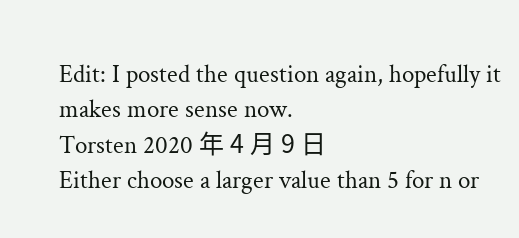Edit: I posted the question again, hopefully it makes more sense now.
Torsten 2020 年 4 月 9 日
Either choose a larger value than 5 for n or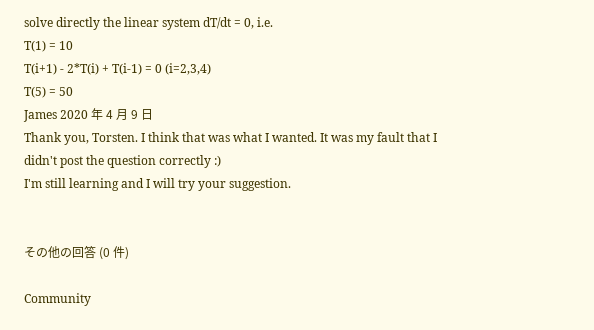solve directly the linear system dT/dt = 0, i.e.
T(1) = 10
T(i+1) - 2*T(i) + T(i-1) = 0 (i=2,3,4)
T(5) = 50
James 2020 年 4 月 9 日
Thank you, Torsten. I think that was what I wanted. It was my fault that I didn't post the question correctly :)
I'm still learning and I will try your suggestion.


その他の回答 (0 件)

Community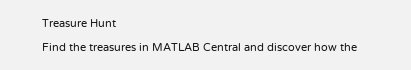Treasure Hunt

Find the treasures in MATLAB Central and discover how the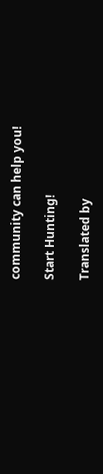community can help you!

Start Hunting!

Translated by